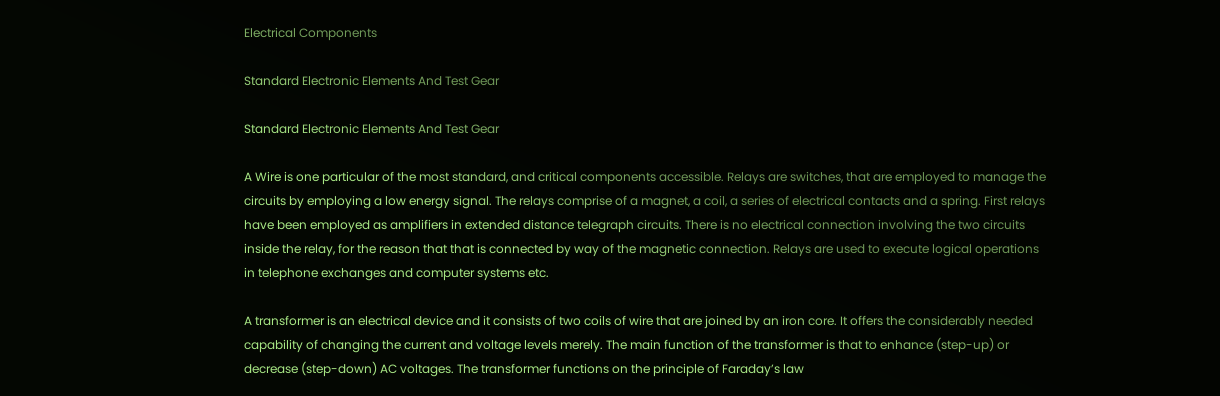Electrical Components

Standard Electronic Elements And Test Gear

Standard Electronic Elements And Test Gear

A Wire is one particular of the most standard, and critical components accessible. Relays are switches, that are employed to manage the circuits by employing a low energy signal. The relays comprise of a magnet, a coil, a series of electrical contacts and a spring. First relays have been employed as amplifiers in extended distance telegraph circuits. There is no electrical connection involving the two circuits inside the relay, for the reason that that is connected by way of the magnetic connection. Relays are used to execute logical operations in telephone exchanges and computer systems etc.

A transformer is an electrical device and it consists of two coils of wire that are joined by an iron core. It offers the considerably needed capability of changing the current and voltage levels merely. The main function of the transformer is that to enhance (step-up) or decrease (step-down) AC voltages. The transformer functions on the principle of Faraday’s law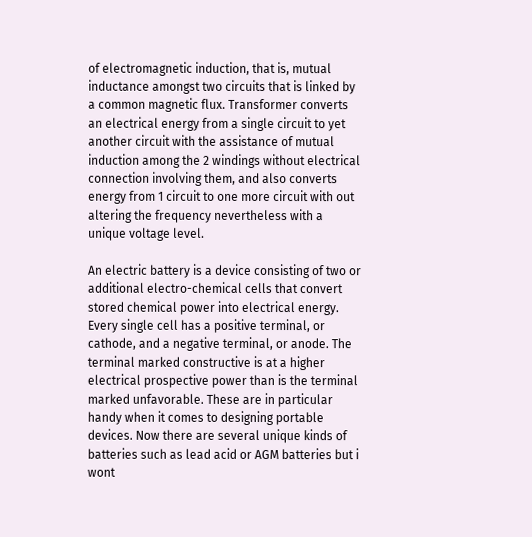of electromagnetic induction, that is, mutual inductance amongst two circuits that is linked by a common magnetic flux. Transformer converts an electrical energy from a single circuit to yet another circuit with the assistance of mutual induction among the 2 windings without electrical connection involving them, and also converts energy from 1 circuit to one more circuit with out altering the frequency nevertheless with a unique voltage level.

An electric battery is a device consisting of two or additional electro-chemical cells that convert stored chemical power into electrical energy. Every single cell has a positive terminal, or cathode, and a negative terminal, or anode. The terminal marked constructive is at a higher electrical prospective power than is the terminal marked unfavorable. These are in particular handy when it comes to designing portable devices. Now there are several unique kinds of batteries such as lead acid or AGM batteries but i wont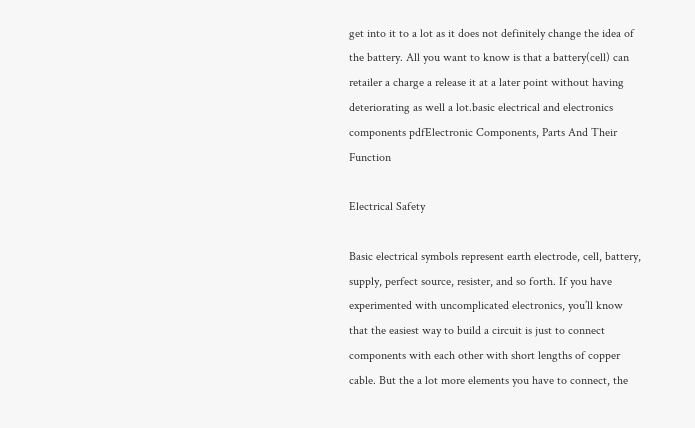get into it to a lot as it does not definitely change the idea of the battery. All you want to know is that a battery(cell) can retailer a charge a release it at a later point without having deteriorating as well a lot.basic electrical and electronics components pdfElectronic Components, Parts And Their Function

Electrical Safety

Basic electrical symbols represent earth electrode, cell, battery, supply, perfect source, resister, and so forth. If you have experimented with uncomplicated electronics, you’ll know that the easiest way to build a circuit is just to connect components with each other with short lengths of copper cable. But the a lot more elements you have to connect, the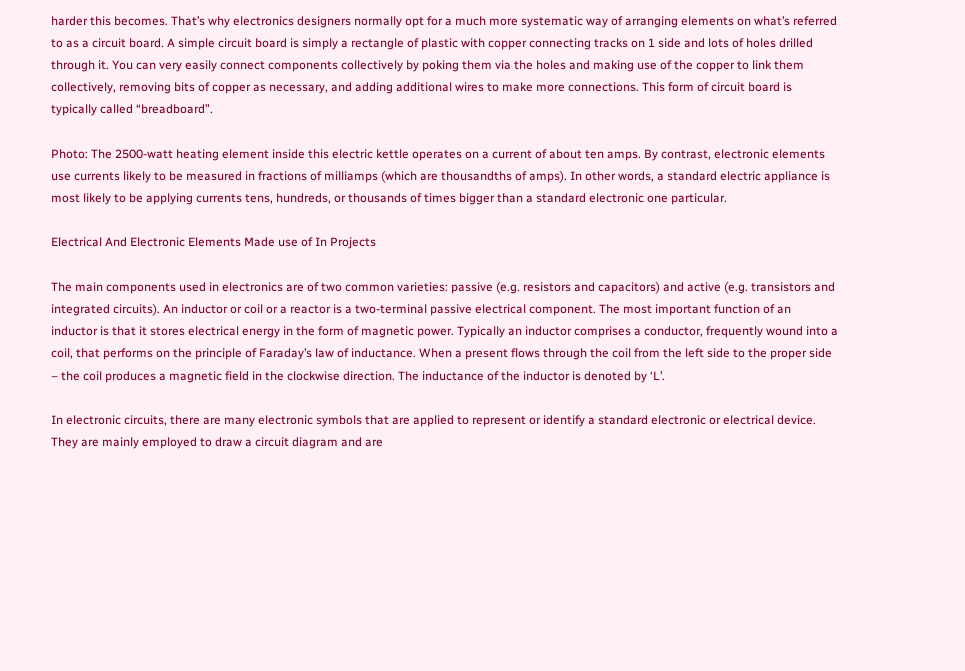harder this becomes. That’s why electronics designers normally opt for a much more systematic way of arranging elements on what’s referred to as a circuit board. A simple circuit board is simply a rectangle of plastic with copper connecting tracks on 1 side and lots of holes drilled through it. You can very easily connect components collectively by poking them via the holes and making use of the copper to link them collectively, removing bits of copper as necessary, and adding additional wires to make more connections. This form of circuit board is typically called “breadboard”.

Photo: The 2500-watt heating element inside this electric kettle operates on a current of about ten amps. By contrast, electronic elements use currents likely to be measured in fractions of milliamps (which are thousandths of amps). In other words, a standard electric appliance is most likely to be applying currents tens, hundreds, or thousands of times bigger than a standard electronic one particular.

Electrical And Electronic Elements Made use of In Projects

The main components used in electronics are of two common varieties: passive (e.g. resistors and capacitors) and active (e.g. transistors and integrated circuits). An inductor or coil or a reactor is a two-terminal passive electrical component. The most important function of an inductor is that it stores electrical energy in the form of magnetic power. Typically an inductor comprises a conductor, frequently wound into a coil, that performs on the principle of Faraday’s law of inductance. When a present flows through the coil from the left side to the proper side – the coil produces a magnetic field in the clockwise direction. The inductance of the inductor is denoted by ‘L’.

In electronic circuits, there are many electronic symbols that are applied to represent or identify a standard electronic or electrical device. They are mainly employed to draw a circuit diagram and are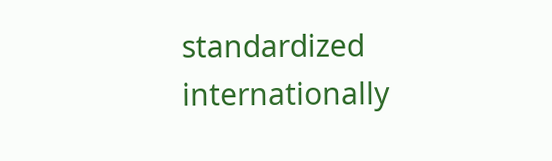standardized internationally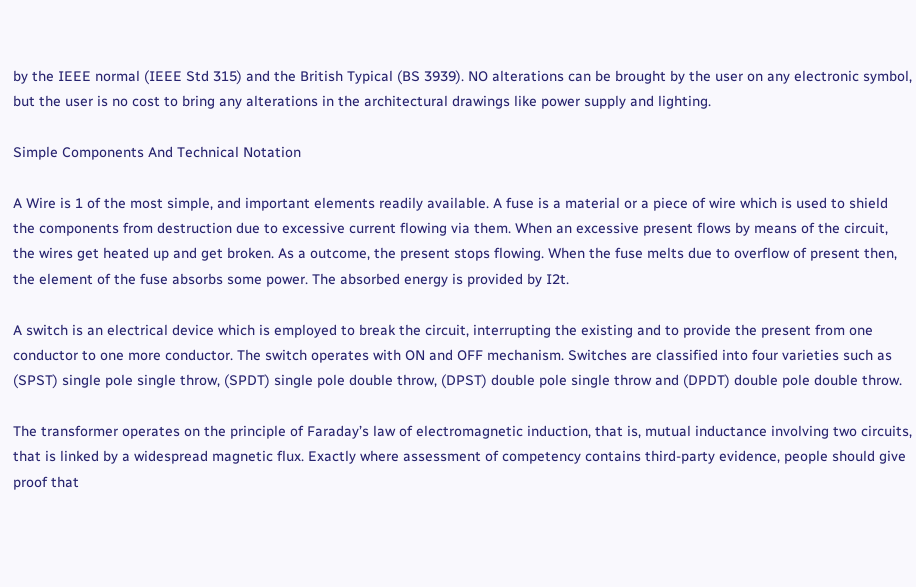by the IEEE normal (IEEE Std 315) and the British Typical (BS 3939). NO alterations can be brought by the user on any electronic symbol, but the user is no cost to bring any alterations in the architectural drawings like power supply and lighting.

Simple Components And Technical Notation

A Wire is 1 of the most simple, and important elements readily available. A fuse is a material or a piece of wire which is used to shield the components from destruction due to excessive current flowing via them. When an excessive present flows by means of the circuit, the wires get heated up and get broken. As a outcome, the present stops flowing. When the fuse melts due to overflow of present then, the element of the fuse absorbs some power. The absorbed energy is provided by I2t.

A switch is an electrical device which is employed to break the circuit, interrupting the existing and to provide the present from one conductor to one more conductor. The switch operates with ON and OFF mechanism. Switches are classified into four varieties such as (SPST) single pole single throw, (SPDT) single pole double throw, (DPST) double pole single throw and (DPDT) double pole double throw.

The transformer operates on the principle of Faraday’s law of electromagnetic induction, that is, mutual inductance involving two circuits, that is linked by a widespread magnetic flux. Exactly where assessment of competency contains third-party evidence, people should give proof that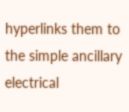hyperlinks them to the simple ancillary electrical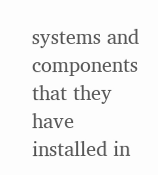systems and components that they have installed in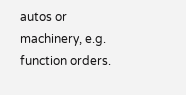autos or machinery, e.g. function orders.